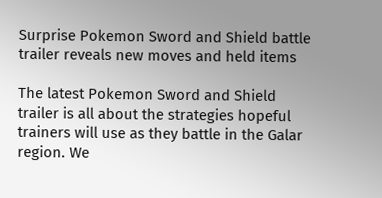Surprise Pokemon Sword and Shield battle trailer reveals new moves and held items

The latest Pokemon Sword and Shield trailer is all about the strategies hopeful trainers will use as they battle in the Galar region. We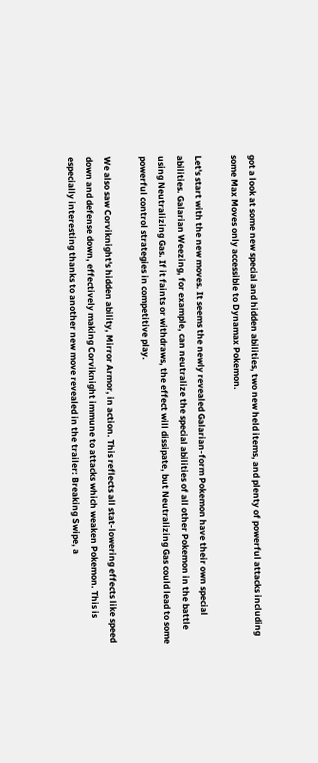got a look at some new special and hidden abilities, two new held items, and plenty of powerful attacks including some Max Moves only accessible to Dynamax Pokemon.

Let's start with the new moves. It seems the newly revealed Galarian-form Pokemon have their own special abilities. Galarian Weezing, for example, can neutralize the special abilities of all other Pokemon in the battle using Neutralizing Gas. If it faints or withdraws, the effect will dissipate, but Neutralizing Gas could lead to some powerful control strategies in competitive play.

We also saw Corviknight's hidden ability, Mirror Armor, in action. This reflects all stat-lowering effects like speed down and defense down, effectively making Corviknight immune to attacks which weaken Pokemon. This is especially interesting thanks to another new move revealed in the trailer: Breaking Swipe, a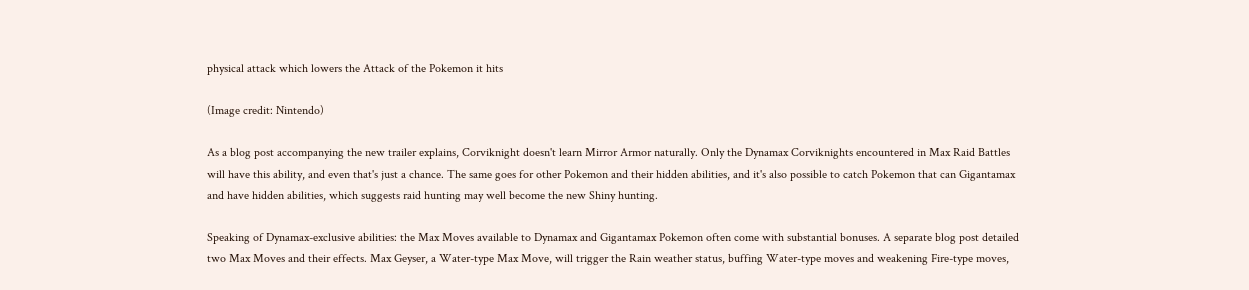physical attack which lowers the Attack of the Pokemon it hits

(Image credit: Nintendo)

As a blog post accompanying the new trailer explains, Corviknight doesn't learn Mirror Armor naturally. Only the Dynamax Corviknights encountered in Max Raid Battles will have this ability, and even that's just a chance. The same goes for other Pokemon and their hidden abilities, and it's also possible to catch Pokemon that can Gigantamax and have hidden abilities, which suggests raid hunting may well become the new Shiny hunting.

Speaking of Dynamax-exclusive abilities: the Max Moves available to Dynamax and Gigantamax Pokemon often come with substantial bonuses. A separate blog post detailed two Max Moves and their effects. Max Geyser, a Water-type Max Move, will trigger the Rain weather status, buffing Water-type moves and weakening Fire-type moves,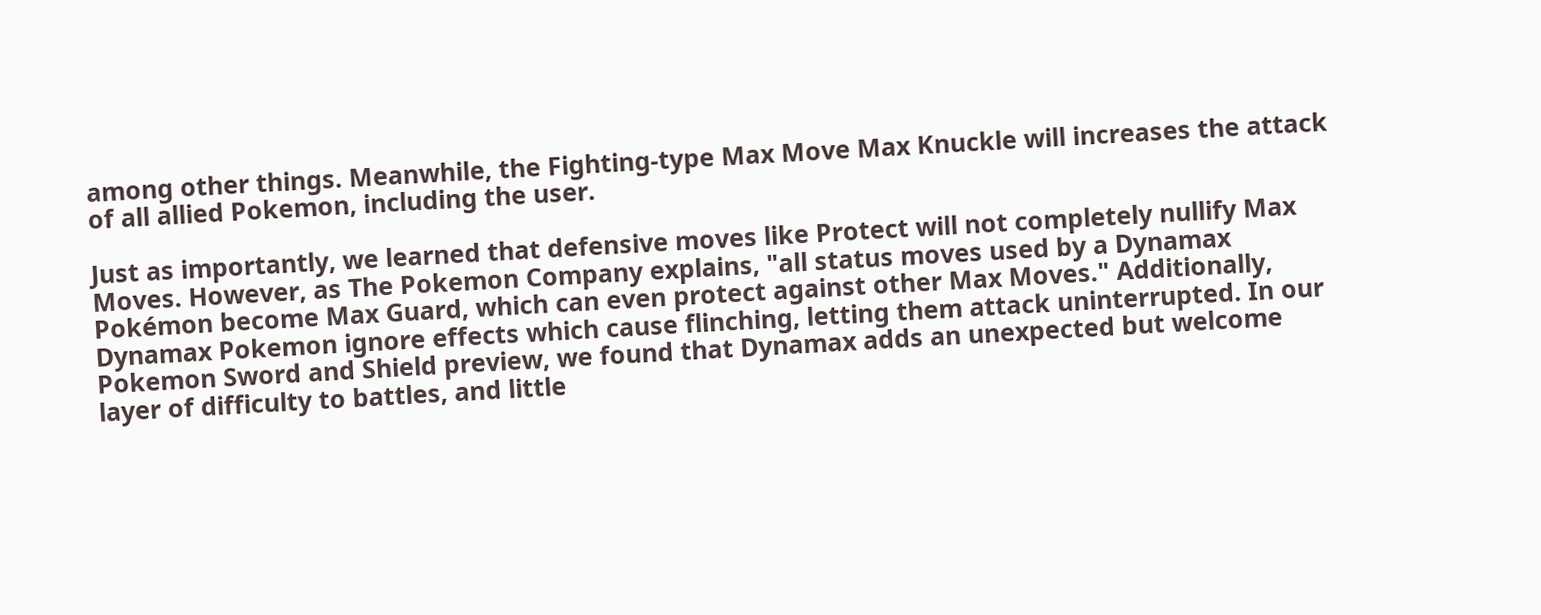among other things. Meanwhile, the Fighting-type Max Move Max Knuckle will increases the attack of all allied Pokemon, including the user.

Just as importantly, we learned that defensive moves like Protect will not completely nullify Max Moves. However, as The Pokemon Company explains, "all status moves used by a Dynamax Pokémon become Max Guard, which can even protect against other Max Moves." Additionally, Dynamax Pokemon ignore effects which cause flinching, letting them attack uninterrupted. In our Pokemon Sword and Shield preview, we found that Dynamax adds an unexpected but welcome layer of difficulty to battles, and little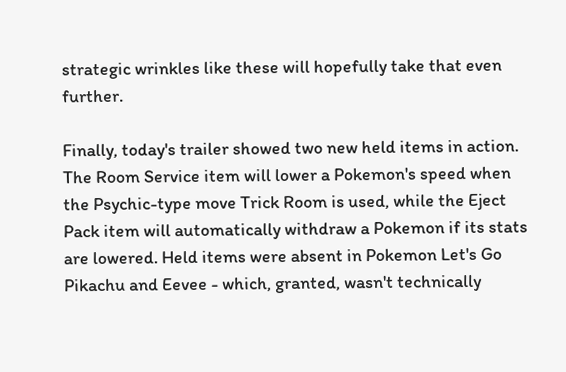strategic wrinkles like these will hopefully take that even further.

Finally, today's trailer showed two new held items in action. The Room Service item will lower a Pokemon's speed when the Psychic-type move Trick Room is used, while the Eject Pack item will automatically withdraw a Pokemon if its stats are lowered. Held items were absent in Pokemon Let's Go Pikachu and Eevee - which, granted, wasn't technically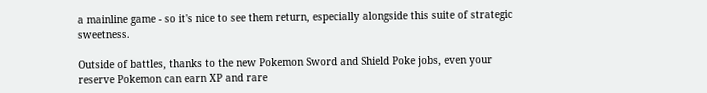a mainline game - so it's nice to see them return, especially alongside this suite of strategic sweetness.

Outside of battles, thanks to the new Pokemon Sword and Shield Poke jobs, even your reserve Pokemon can earn XP and rare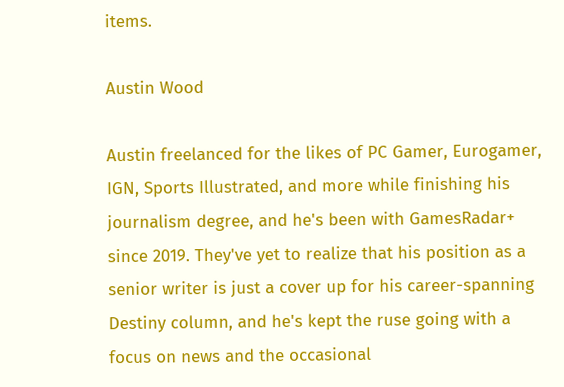items.

Austin Wood

Austin freelanced for the likes of PC Gamer, Eurogamer, IGN, Sports Illustrated, and more while finishing his journalism degree, and he's been with GamesRadar+ since 2019. They've yet to realize that his position as a senior writer is just a cover up for his career-spanning Destiny column, and he's kept the ruse going with a focus on news and the occasional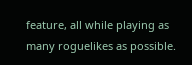feature, all while playing as many roguelikes as possible.